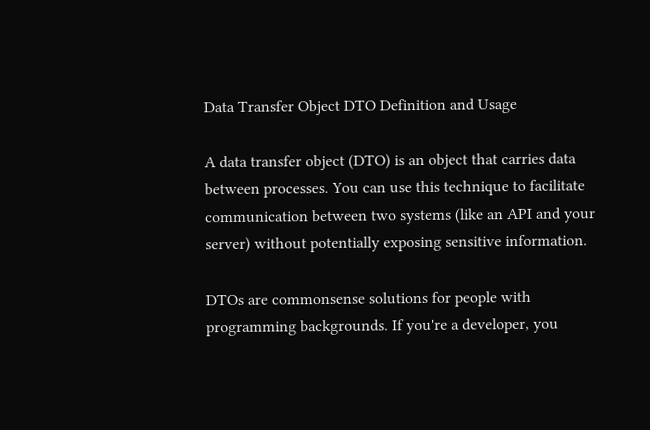Data Transfer Object DTO Definition and Usage

A data transfer object (DTO) is an object that carries data between processes. You can use this technique to facilitate communication between two systems (like an API and your server) without potentially exposing sensitive information.

DTOs are commonsense solutions for people with programming backgrounds. If you're a developer, you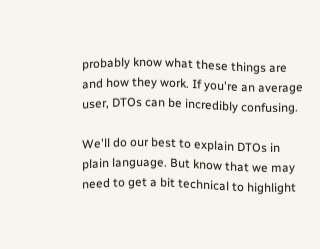probably know what these things are and how they work. If you're an average user, DTOs can be incredibly confusing.

We'll do our best to explain DTOs in plain language. But know that we may need to get a bit technical to highlight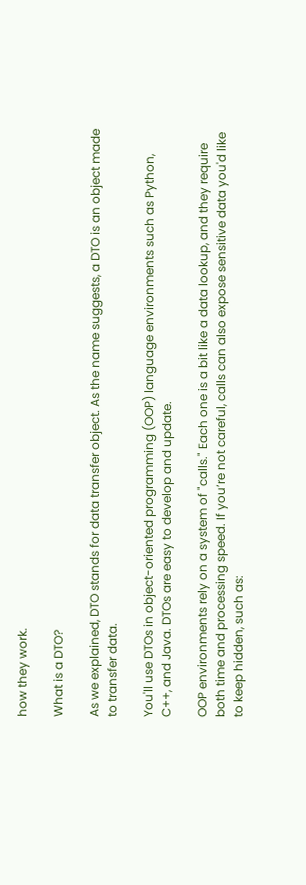how they work.

What is a DTO?

As we explained, DTO stands for data transfer object. As the name suggests, a DTO is an object made to transfer data.

You'll use DTOs in object-oriented programming (OOP) language environments such as Python, C++, and Java. DTOs are easy to develop and update.

OOP environments rely on a system of "calls." Each one is a bit like a data lookup, and they require both time and processing speed. If you’re not careful, calls can also expose sensitive data you'd like to keep hidden, such as: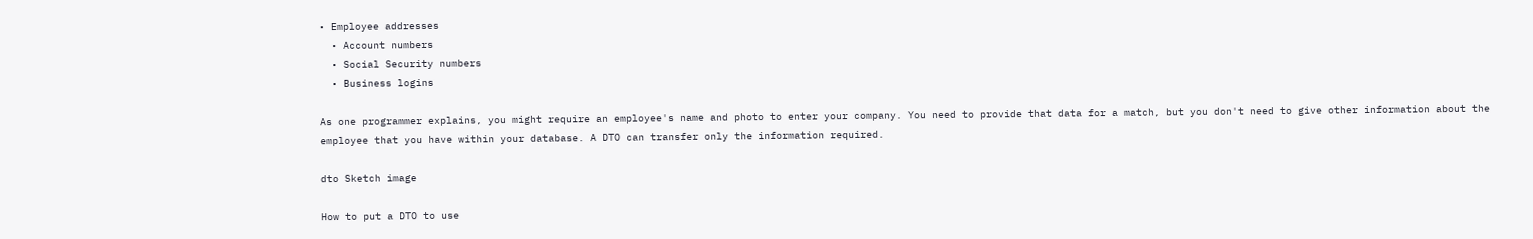• Employee addresses
  • Account numbers
  • Social Security numbers
  • Business logins

As one programmer explains, you might require an employee's name and photo to enter your company. You need to provide that data for a match, but you don't need to give other information about the employee that you have within your database. A DTO can transfer only the information required.

dto Sketch image

How to put a DTO to use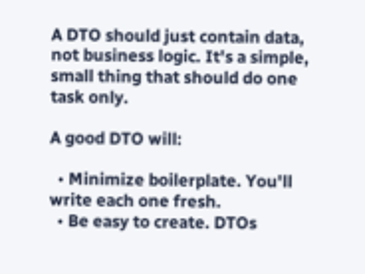A DTO should just contain data, not business logic. It's a simple, small thing that should do one task only.

A good DTO will:

  • Minimize boilerplate. You'll write each one fresh.
  • Be easy to create. DTOs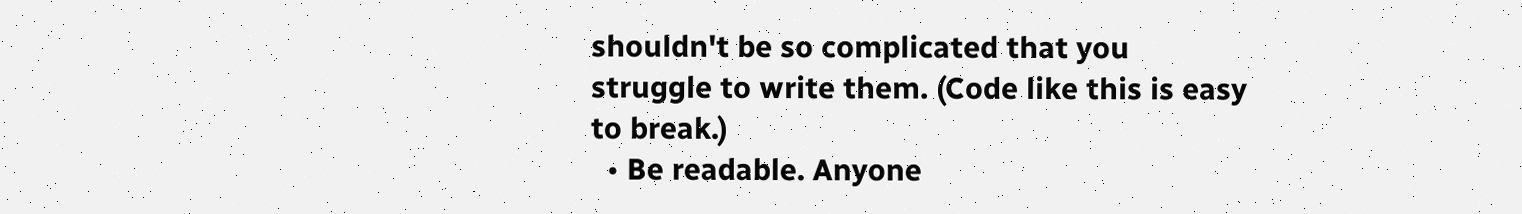shouldn't be so complicated that you struggle to write them. (Code like this is easy to break.)
  • Be readable. Anyone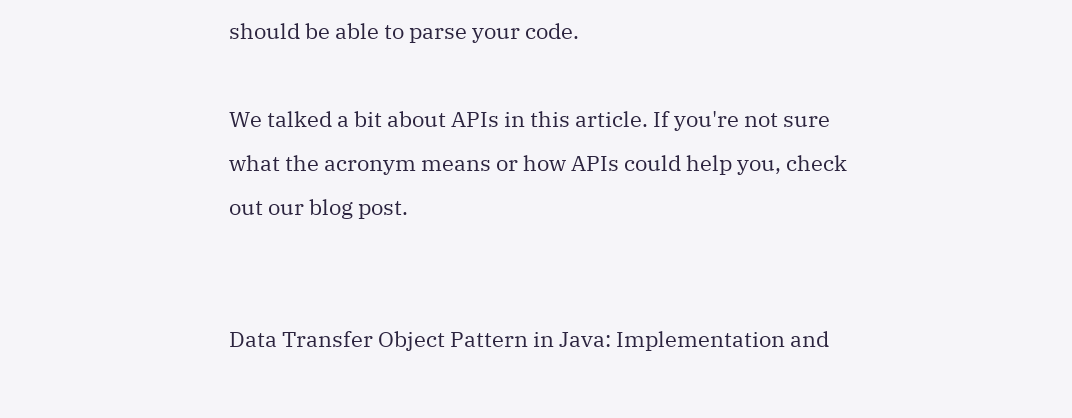should be able to parse your code.

We talked a bit about APIs in this article. If you're not sure what the acronym means or how APIs could help you, check out our blog post.


Data Transfer Object Pattern in Java: Implementation and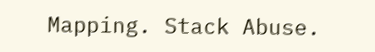Mapping. Stack Abuse.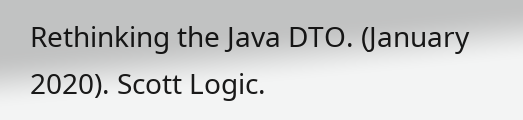Rethinking the Java DTO. (January 2020). Scott Logic.